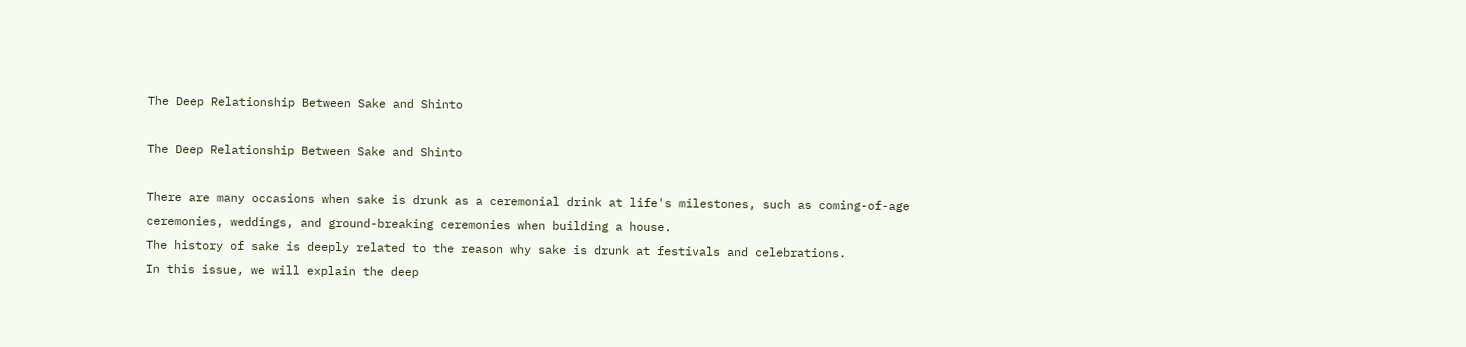The Deep Relationship Between Sake and Shinto

The Deep Relationship Between Sake and Shinto

There are many occasions when sake is drunk as a ceremonial drink at life's milestones, such as coming-of-age ceremonies, weddings, and ground-breaking ceremonies when building a house.
The history of sake is deeply related to the reason why sake is drunk at festivals and celebrations.
In this issue, we will explain the deep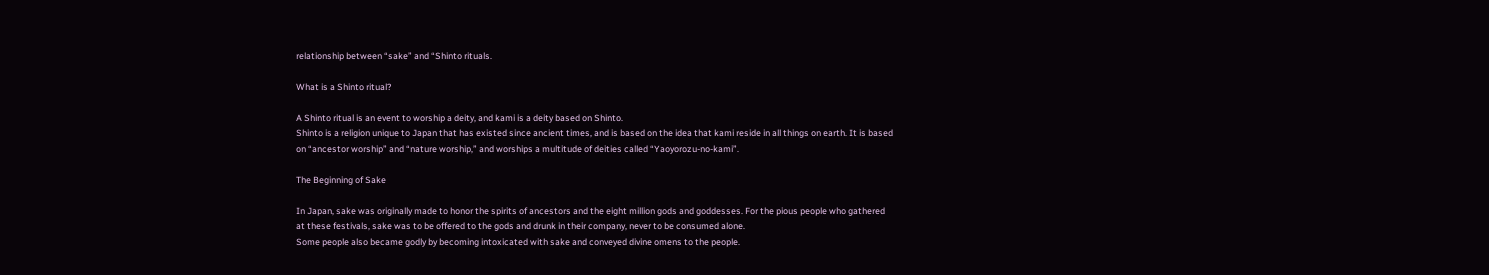relationship between “sake” and “Shinto rituals.

What is a Shinto ritual?

A Shinto ritual is an event to worship a deity, and kami is a deity based on Shinto.
Shinto is a religion unique to Japan that has existed since ancient times, and is based on the idea that kami reside in all things on earth. It is based on “ancestor worship” and “nature worship,” and worships a multitude of deities called “Yaoyorozu-no-kami”.

The Beginning of Sake

In Japan, sake was originally made to honor the spirits of ancestors and the eight million gods and goddesses. For the pious people who gathered at these festivals, sake was to be offered to the gods and drunk in their company, never to be consumed alone.
Some people also became godly by becoming intoxicated with sake and conveyed divine omens to the people.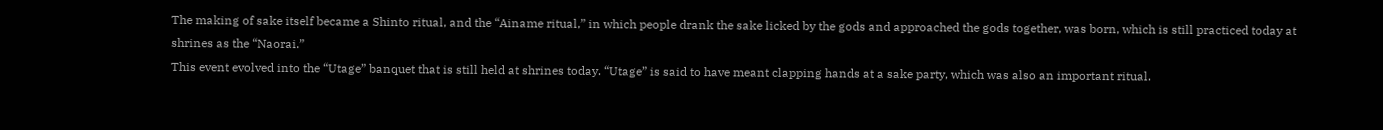The making of sake itself became a Shinto ritual, and the “Ainame ritual,” in which people drank the sake licked by the gods and approached the gods together, was born, which is still practiced today at shrines as the “Naorai.”
This event evolved into the “Utage” banquet that is still held at shrines today. “Utage” is said to have meant clapping hands at a sake party, which was also an important ritual.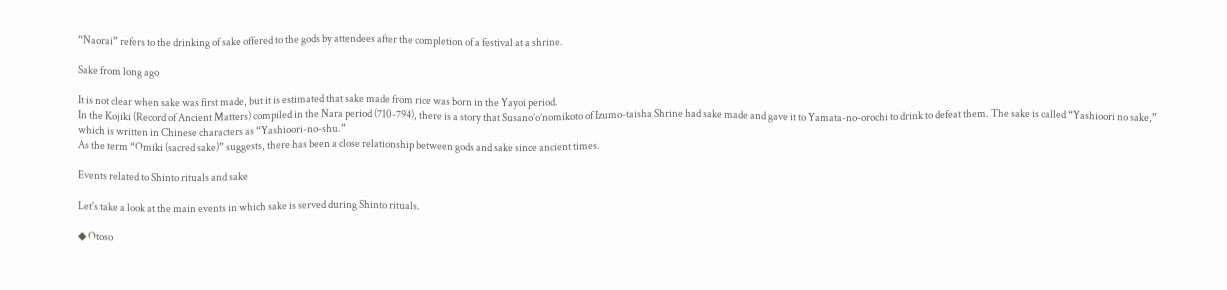“Naorai” refers to the drinking of sake offered to the gods by attendees after the completion of a festival at a shrine.

Sake from long ago

It is not clear when sake was first made, but it is estimated that sake made from rice was born in the Yayoi period.
In the Kojiki (Record of Ancient Matters) compiled in the Nara period (710-794), there is a story that Susano’o’nomikoto of Izumo-taisha Shrine had sake made and gave it to Yamata-no-orochi to drink to defeat them. The sake is called “Yashioori no sake,” which is written in Chinese characters as “Yashioori-no-shu.”
As the term “Omiki (sacred sake)” suggests, there has been a close relationship between gods and sake since ancient times.

Events related to Shinto rituals and sake

Let's take a look at the main events in which sake is served during Shinto rituals.

◆ Otoso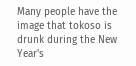Many people have the image that tokoso is drunk during the New Year's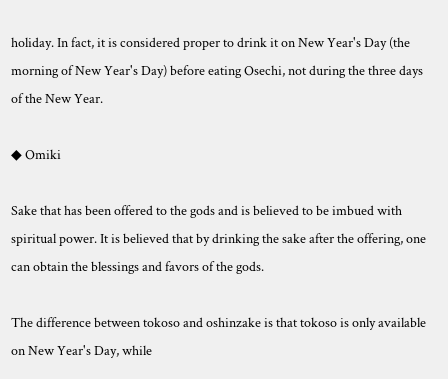holiday. In fact, it is considered proper to drink it on New Year's Day (the morning of New Year's Day) before eating Osechi, not during the three days of the New Year.

◆ Omiki

Sake that has been offered to the gods and is believed to be imbued with spiritual power. It is believed that by drinking the sake after the offering, one can obtain the blessings and favors of the gods.

The difference between tokoso and oshinzake is that tokoso is only available on New Year's Day, while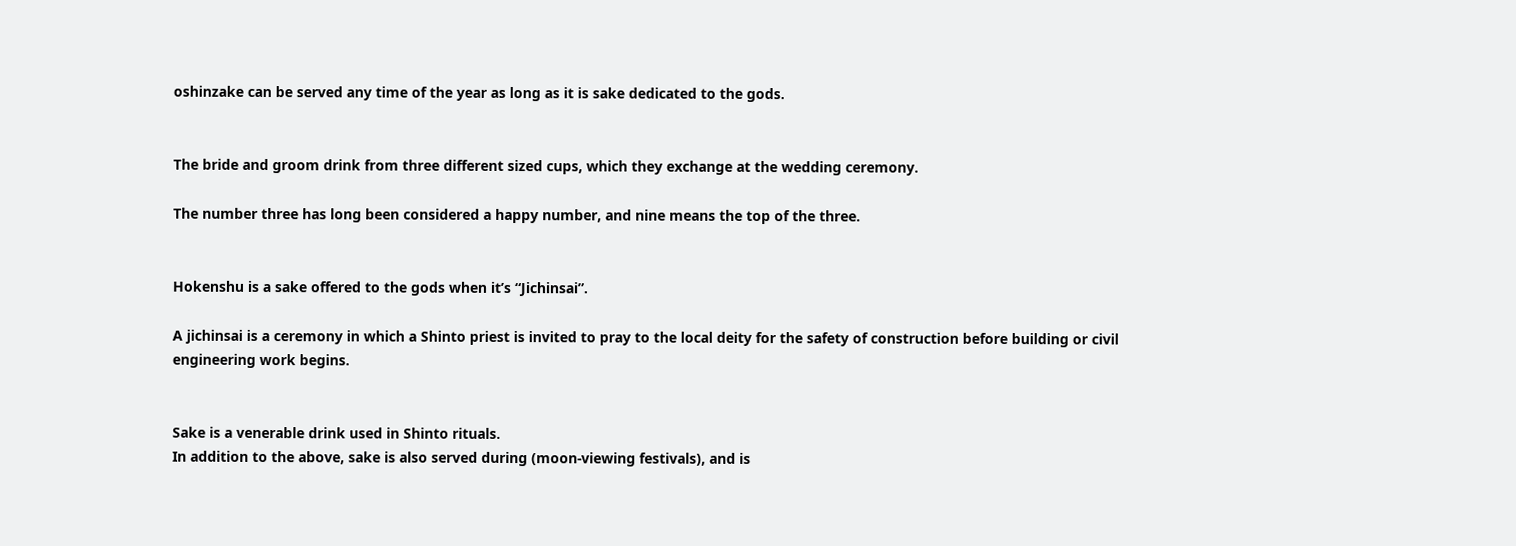oshinzake can be served any time of the year as long as it is sake dedicated to the gods.


The bride and groom drink from three different sized cups, which they exchange at the wedding ceremony.

The number three has long been considered a happy number, and nine means the top of the three.


Hokenshu is a sake offered to the gods when it’s “Jichinsai”.

A jichinsai is a ceremony in which a Shinto priest is invited to pray to the local deity for the safety of construction before building or civil engineering work begins.


Sake is a venerable drink used in Shinto rituals.
In addition to the above, sake is also served during (moon-viewing festivals), and is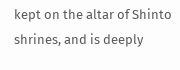kept on the altar of Shinto shrines, and is deeply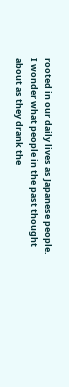rooted in our daily lives as Japanese people.
I wonder what people in the past thought about as they drank the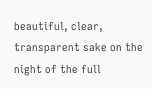beautiful, clear, transparent sake on the night of the full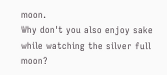moon.
Why don't you also enjoy sake while watching the silver full moon?